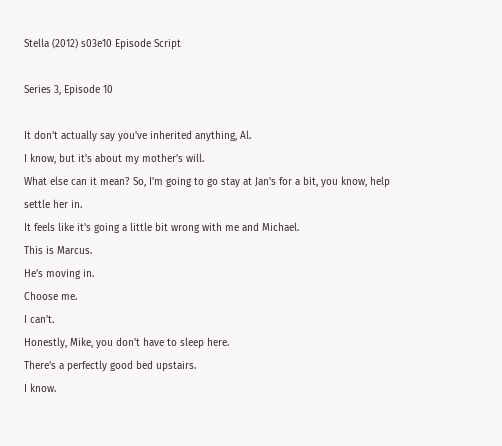Stella (2012) s03e10 Episode Script

Series 3, Episode 10

It don't actually say you've inherited anything, Al.
I know, but it's about my mother's will.
What else can it mean? So, I'm going to go stay at Jan's for a bit, you know, help settle her in.
It feels like it's going a little bit wrong with me and Michael.
This is Marcus.
He's moving in.
Choose me.
I can't.
Honestly, Mike, you don't have to sleep here.
There's a perfectly good bed upstairs.
I know.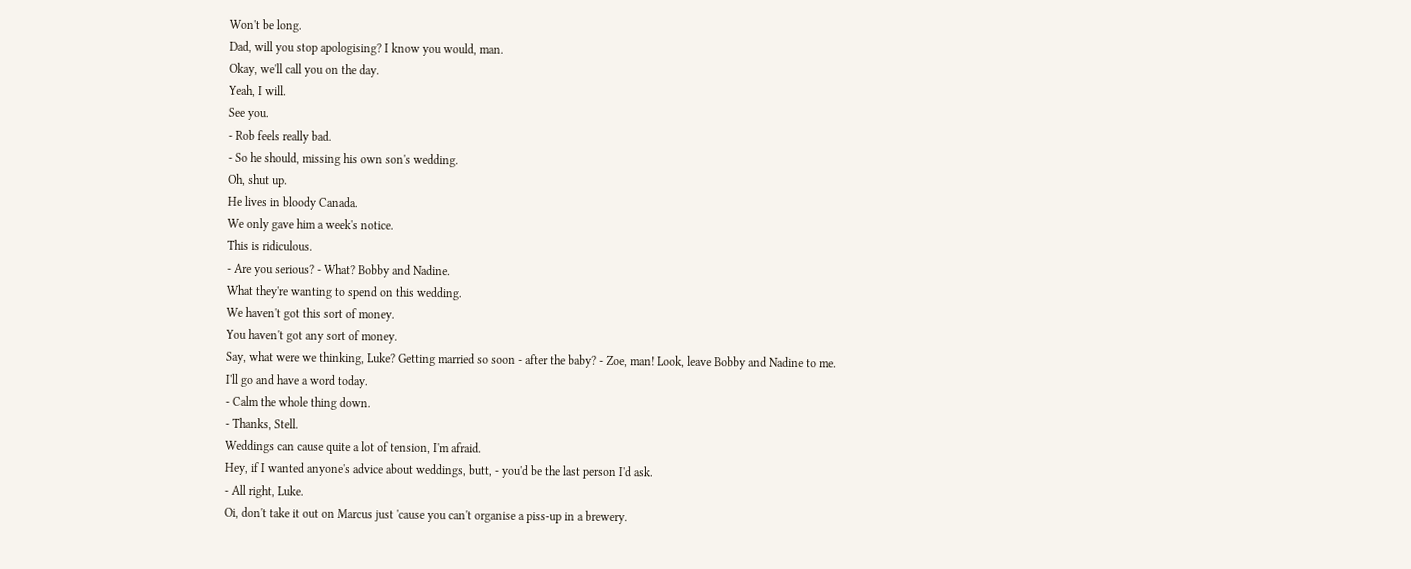Won't be long.
Dad, will you stop apologising? I know you would, man.
Okay, we'll call you on the day.
Yeah, I will.
See you.
- Rob feels really bad.
- So he should, missing his own son's wedding.
Oh, shut up.
He lives in bloody Canada.
We only gave him a week's notice.
This is ridiculous.
- Are you serious? - What? Bobby and Nadine.
What they're wanting to spend on this wedding.
We haven't got this sort of money.
You haven't got any sort of money.
Say, what were we thinking, Luke? Getting married so soon - after the baby? - Zoe, man! Look, leave Bobby and Nadine to me.
I'll go and have a word today.
- Calm the whole thing down.
- Thanks, Stell.
Weddings can cause quite a lot of tension, I'm afraid.
Hey, if I wanted anyone's advice about weddings, butt, - you'd be the last person I'd ask.
- All right, Luke.
Oi, don't take it out on Marcus just 'cause you can't organise a piss-up in a brewery.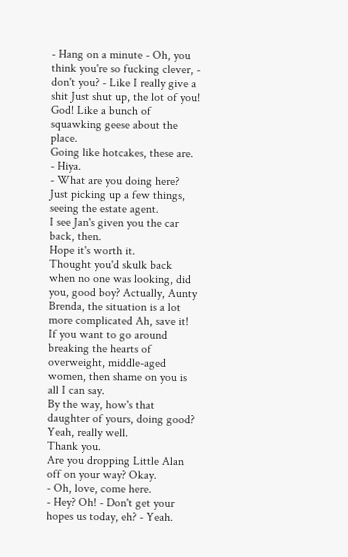- Hang on a minute - Oh, you think you're so fucking clever, - don't you? - Like I really give a shit Just shut up, the lot of you! God! Like a bunch of squawking geese about the place.
Going like hotcakes, these are.
- Hiya.
- What are you doing here? Just picking up a few things, seeing the estate agent.
I see Jan's given you the car back, then.
Hope it's worth it.
Thought you'd skulk back when no one was looking, did you, good boy? Actually, Aunty Brenda, the situation is a lot more complicated Ah, save it! If you want to go around breaking the hearts of overweight, middle-aged women, then shame on you is all I can say.
By the way, how's that daughter of yours, doing good? Yeah, really well.
Thank you.
Are you dropping Little Alan off on your way? Okay.
- Oh, love, come here.
- Hey? Oh! - Don't get your hopes us today, eh? - Yeah.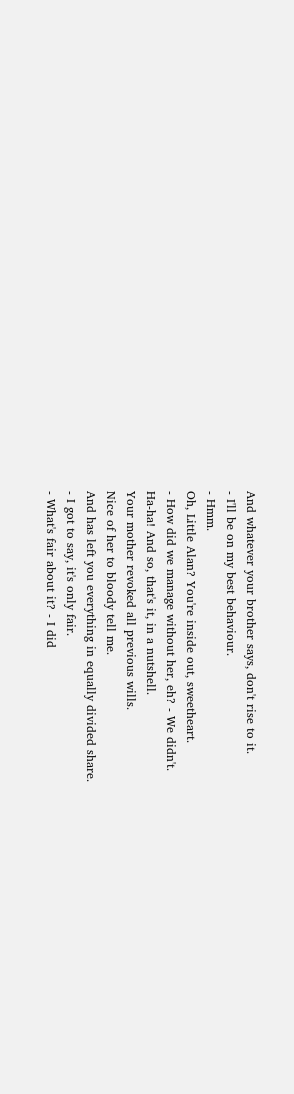And whatever your brother says, don't rise to it.
- I'll be on my best behaviour.
- Hmm.
Oh, Little Alan? You're inside out, sweetheart.
- How did we manage without her, eh? - We didn't.
Ha-ha! And so, that's it, in a nutshell.
Your mother revoked all previous wills.
Nice of her to bloody tell me.
And has left you everything in equally divided share.
- I got to say, it's only fair.
- What's fair about it? - I did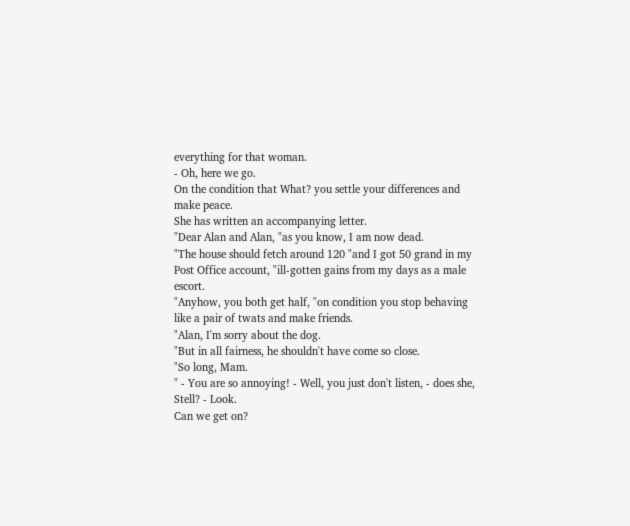everything for that woman.
- Oh, here we go.
On the condition that What? you settle your differences and make peace.
She has written an accompanying letter.
"Dear Alan and Alan, "as you know, I am now dead.
"The house should fetch around 120 "and I got 50 grand in my Post Office account, "ill-gotten gains from my days as a male escort.
"Anyhow, you both get half, "on condition you stop behaving like a pair of twats and make friends.
"Alan, I'm sorry about the dog.
"But in all fairness, he shouldn't have come so close.
"So long, Mam.
" - You are so annoying! - Well, you just don't listen, - does she, Stell? - Look.
Can we get on?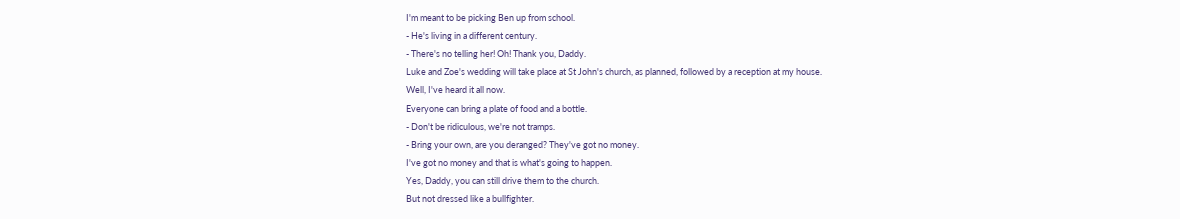I'm meant to be picking Ben up from school.
- He's living in a different century.
- There's no telling her! Oh! Thank you, Daddy.
Luke and Zoe's wedding will take place at St John's church, as planned, followed by a reception at my house.
Well, I've heard it all now.
Everyone can bring a plate of food and a bottle.
- Don't be ridiculous, we're not tramps.
- Bring your own, are you deranged? They've got no money.
I've got no money and that is what's going to happen.
Yes, Daddy, you can still drive them to the church.
But not dressed like a bullfighter.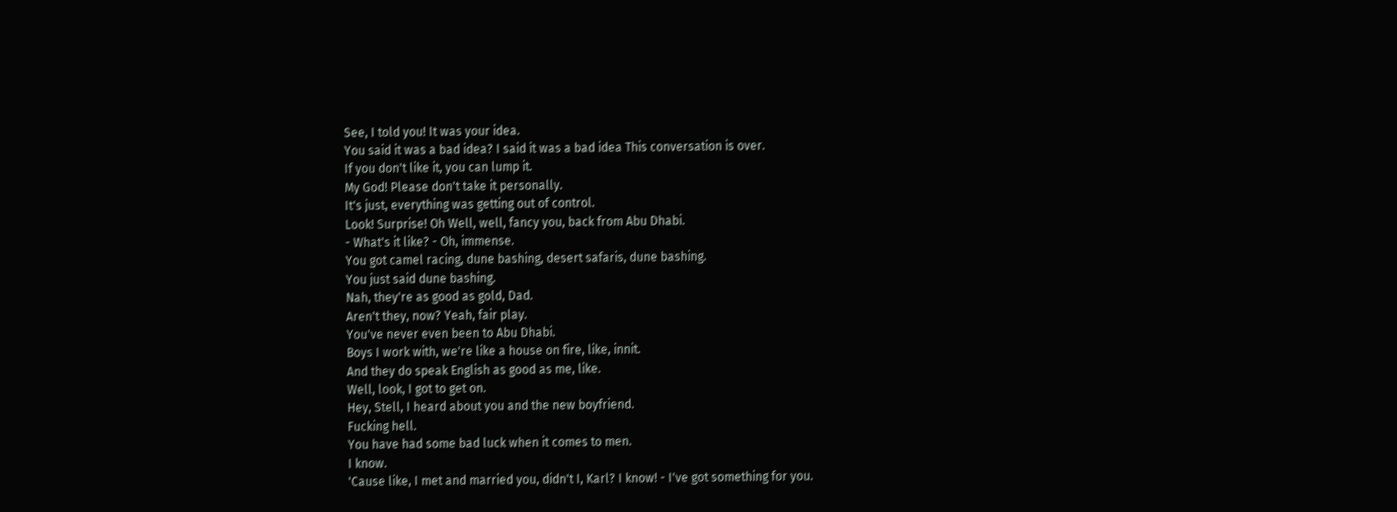See, I told you! It was your idea.
You said it was a bad idea? I said it was a bad idea This conversation is over.
If you don't like it, you can lump it.
My God! Please don't take it personally.
It's just, everything was getting out of control.
Look! Surprise! Oh Well, well, fancy you, back from Abu Dhabi.
- What's it like? - Oh, immense.
You got camel racing, dune bashing, desert safaris, dune bashing.
You just said dune bashing.
Nah, they're as good as gold, Dad.
Aren't they, now? Yeah, fair play.
You've never even been to Abu Dhabi.
Boys I work with, we're like a house on fire, like, innit.
And they do speak English as good as me, like.
Well, look, I got to get on.
Hey, Stell, I heard about you and the new boyfriend.
Fucking hell.
You have had some bad luck when it comes to men.
I know.
'Cause like, I met and married you, didn't I, Karl? I know! - I've got something for you.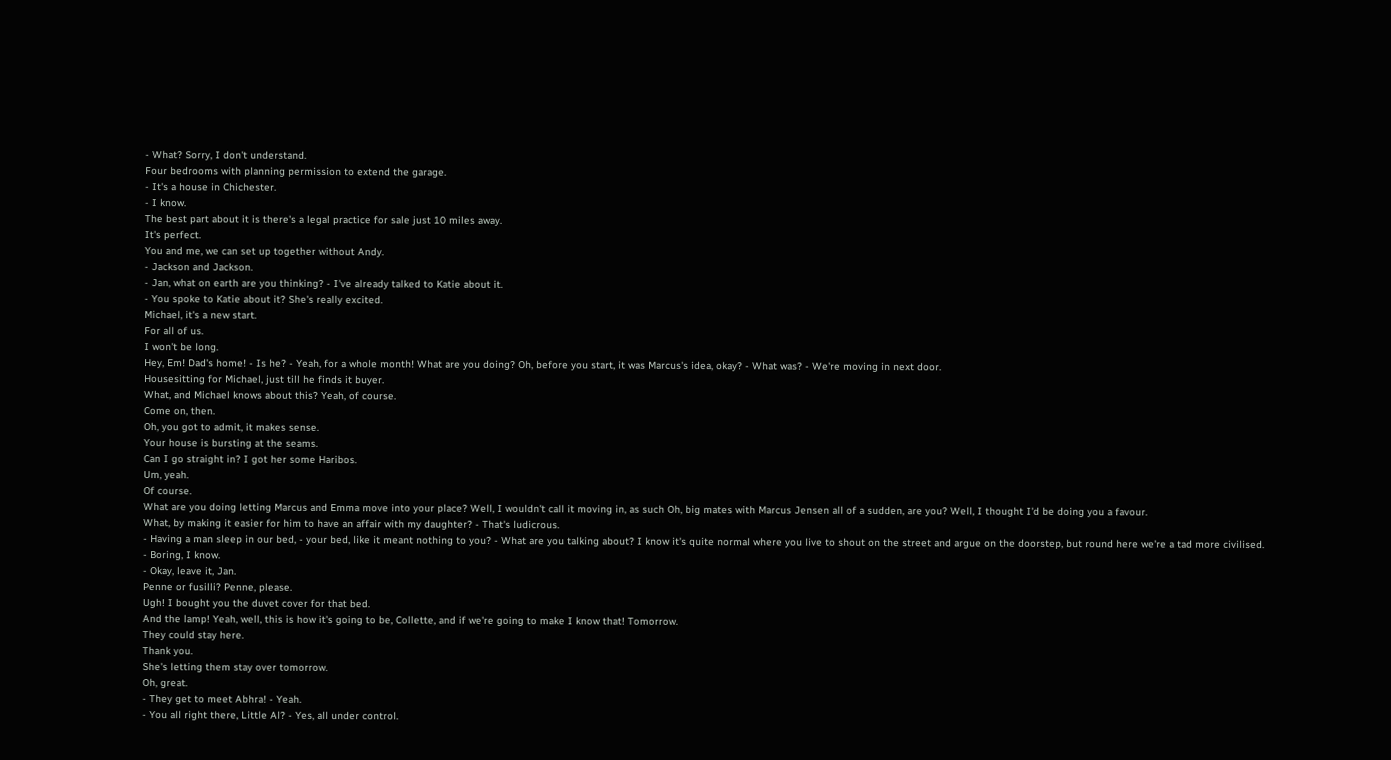- What? Sorry, I don't understand.
Four bedrooms with planning permission to extend the garage.
- It's a house in Chichester.
- I know.
The best part about it is there's a legal practice for sale just 10 miles away.
It's perfect.
You and me, we can set up together without Andy.
- Jackson and Jackson.
- Jan, what on earth are you thinking? - I've already talked to Katie about it.
- You spoke to Katie about it? She's really excited.
Michael, it's a new start.
For all of us.
I won't be long.
Hey, Em! Dad's home! - Is he? - Yeah, for a whole month! What are you doing? Oh, before you start, it was Marcus's idea, okay? - What was? - We're moving in next door.
Housesitting for Michael, just till he finds it buyer.
What, and Michael knows about this? Yeah, of course.
Come on, then.
Oh, you got to admit, it makes sense.
Your house is bursting at the seams.
Can I go straight in? I got her some Haribos.
Um, yeah.
Of course.
What are you doing letting Marcus and Emma move into your place? Well, I wouldn't call it moving in, as such Oh, big mates with Marcus Jensen all of a sudden, are you? Well, I thought I'd be doing you a favour.
What, by making it easier for him to have an affair with my daughter? - That's ludicrous.
- Having a man sleep in our bed, - your bed, like it meant nothing to you? - What are you talking about? I know it's quite normal where you live to shout on the street and argue on the doorstep, but round here we're a tad more civilised.
- Boring, I know.
- Okay, leave it, Jan.
Penne or fusilli? Penne, please.
Ugh! I bought you the duvet cover for that bed.
And the lamp! Yeah, well, this is how it's going to be, Collette, and if we're going to make I know that! Tomorrow.
They could stay here.
Thank you.
She's letting them stay over tomorrow.
Oh, great.
- They get to meet Abhra! - Yeah.
- You all right there, Little Al? - Yes, all under control.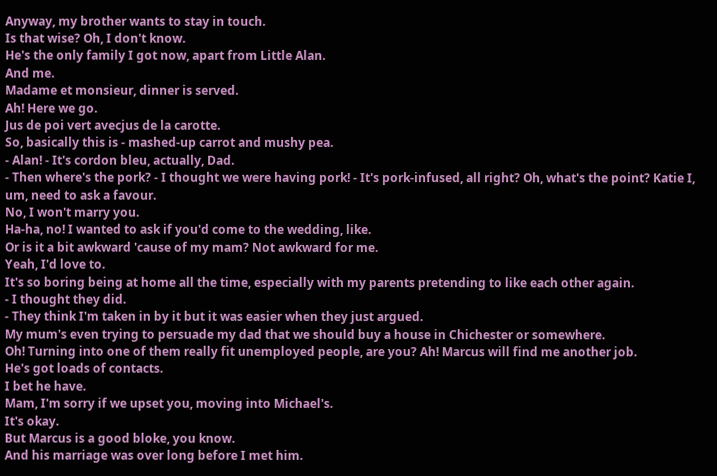Anyway, my brother wants to stay in touch.
Is that wise? Oh, I don't know.
He's the only family I got now, apart from Little Alan.
And me.
Madame et monsieur, dinner is served.
Ah! Here we go.
Jus de poi vert avecjus de la carotte.
So, basically this is - mashed-up carrot and mushy pea.
- Alan! - It's cordon bleu, actually, Dad.
- Then where's the pork? - I thought we were having pork! - It's pork-infused, all right? Oh, what's the point? Katie I, um, need to ask a favour.
No, I won't marry you.
Ha-ha, no! I wanted to ask if you'd come to the wedding, like.
Or is it a bit awkward 'cause of my mam? Not awkward for me.
Yeah, I'd love to.
It's so boring being at home all the time, especially with my parents pretending to like each other again.
- I thought they did.
- They think I'm taken in by it but it was easier when they just argued.
My mum's even trying to persuade my dad that we should buy a house in Chichester or somewhere.
Oh! Turning into one of them really fit unemployed people, are you? Ah! Marcus will find me another job.
He's got loads of contacts.
I bet he have.
Mam, I'm sorry if we upset you, moving into Michael's.
It's okay.
But Marcus is a good bloke, you know.
And his marriage was over long before I met him.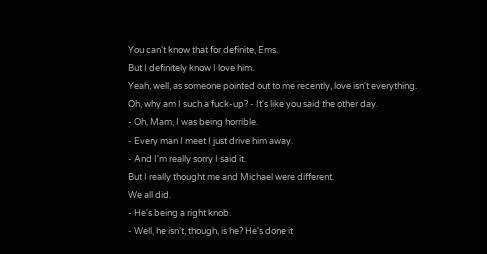You can't know that for definite, Ems.
But I definitely know I love him.
Yeah, well, as someone pointed out to me recently, love isn't everything.
Oh, why am I such a fuck-up? - It's like you said the other day.
- Oh, Mam, I was being horrible.
- Every man I meet I just drive him away.
- And I'm really sorry I said it.
But I really thought me and Michael were different.
We all did.
- He's being a right knob.
- Well, he isn't, though, is he? He's done it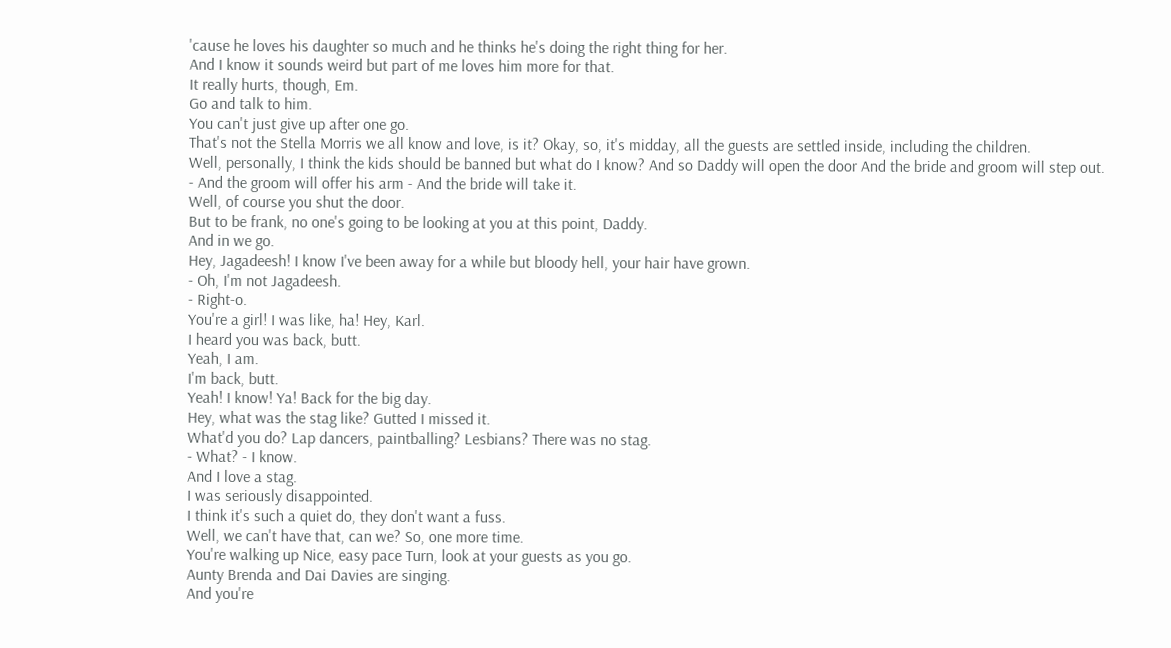'cause he loves his daughter so much and he thinks he's doing the right thing for her.
And I know it sounds weird but part of me loves him more for that.
It really hurts, though, Em.
Go and talk to him.
You can't just give up after one go.
That's not the Stella Morris we all know and love, is it? Okay, so, it's midday, all the guests are settled inside, including the children.
Well, personally, I think the kids should be banned but what do I know? And so Daddy will open the door And the bride and groom will step out.
- And the groom will offer his arm - And the bride will take it.
Well, of course you shut the door.
But to be frank, no one's going to be looking at you at this point, Daddy.
And in we go.
Hey, Jagadeesh! I know I've been away for a while but bloody hell, your hair have grown.
- Oh, I'm not Jagadeesh.
- Right-o.
You're a girl! I was like, ha! Hey, Karl.
I heard you was back, butt.
Yeah, I am.
I'm back, butt.
Yeah! I know! Ya! Back for the big day.
Hey, what was the stag like? Gutted I missed it.
What'd you do? Lap dancers, paintballing? Lesbians? There was no stag.
- What? - I know.
And I love a stag.
I was seriously disappointed.
I think it's such a quiet do, they don't want a fuss.
Well, we can't have that, can we? So, one more time.
You're walking up Nice, easy pace Turn, look at your guests as you go.
Aunty Brenda and Dai Davies are singing.
And you're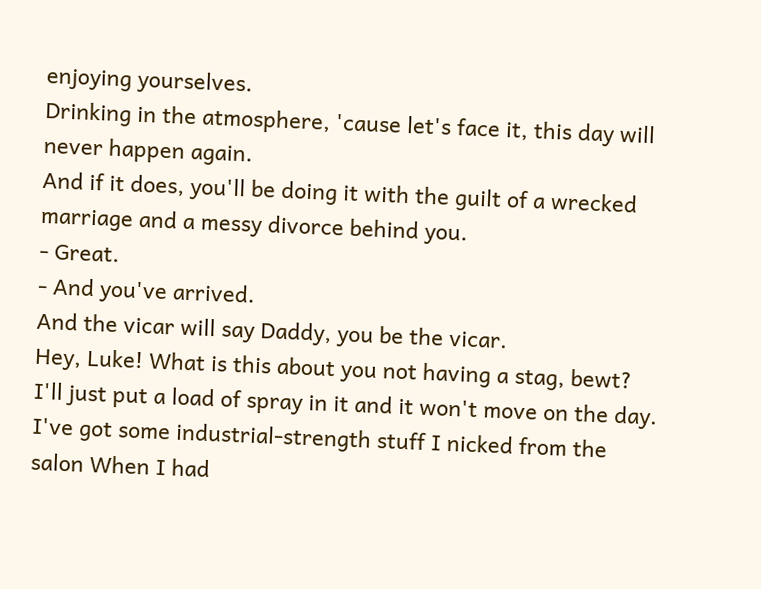enjoying yourselves.
Drinking in the atmosphere, 'cause let's face it, this day will never happen again.
And if it does, you'll be doing it with the guilt of a wrecked marriage and a messy divorce behind you.
- Great.
- And you've arrived.
And the vicar will say Daddy, you be the vicar.
Hey, Luke! What is this about you not having a stag, bewt? I'll just put a load of spray in it and it won't move on the day.
I've got some industrial-strength stuff I nicked from the salon When I had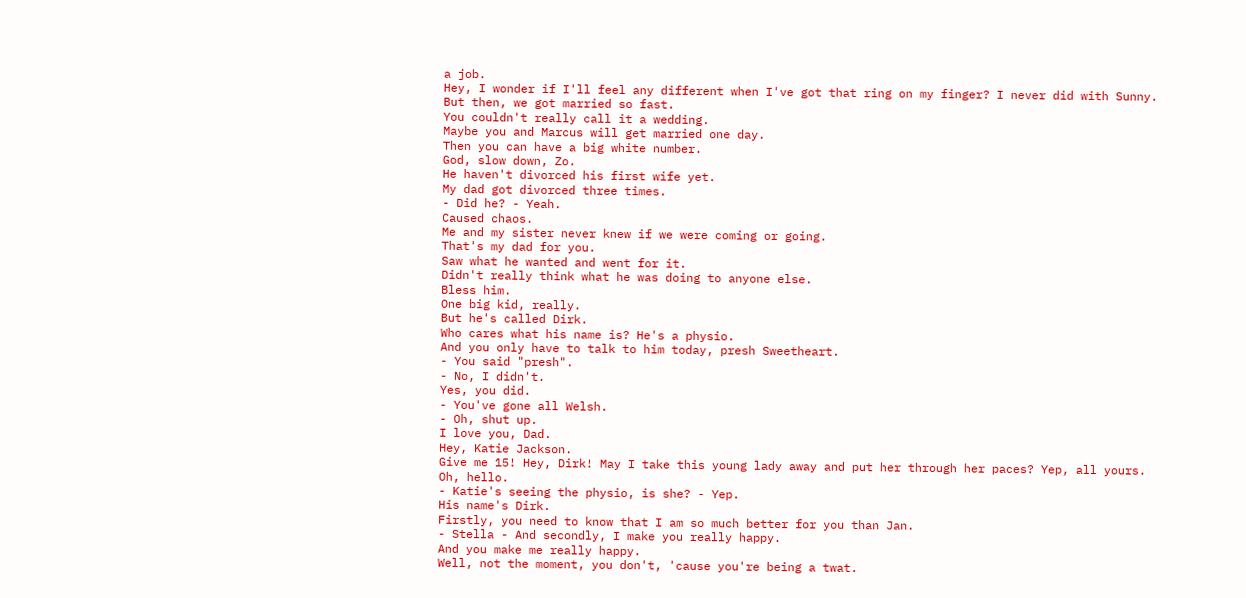a job.
Hey, I wonder if I'll feel any different when I've got that ring on my finger? I never did with Sunny.
But then, we got married so fast.
You couldn't really call it a wedding.
Maybe you and Marcus will get married one day.
Then you can have a big white number.
God, slow down, Zo.
He haven't divorced his first wife yet.
My dad got divorced three times.
- Did he? - Yeah.
Caused chaos.
Me and my sister never knew if we were coming or going.
That's my dad for you.
Saw what he wanted and went for it.
Didn't really think what he was doing to anyone else.
Bless him.
One big kid, really.
But he's called Dirk.
Who cares what his name is? He's a physio.
And you only have to talk to him today, presh Sweetheart.
- You said "presh".
- No, I didn't.
Yes, you did.
- You've gone all Welsh.
- Oh, shut up.
I love you, Dad.
Hey, Katie Jackson.
Give me 15! Hey, Dirk! May I take this young lady away and put her through her paces? Yep, all yours.
Oh, hello.
- Katie's seeing the physio, is she? - Yep.
His name's Dirk.
Firstly, you need to know that I am so much better for you than Jan.
- Stella - And secondly, I make you really happy.
And you make me really happy.
Well, not the moment, you don't, 'cause you're being a twat.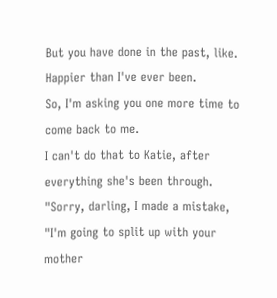But you have done in the past, like.
Happier than I've ever been.
So, I'm asking you one more time to come back to me.
I can't do that to Katie, after everything she's been through.
"Sorry, darling, I made a mistake, "I'm going to split up with your mother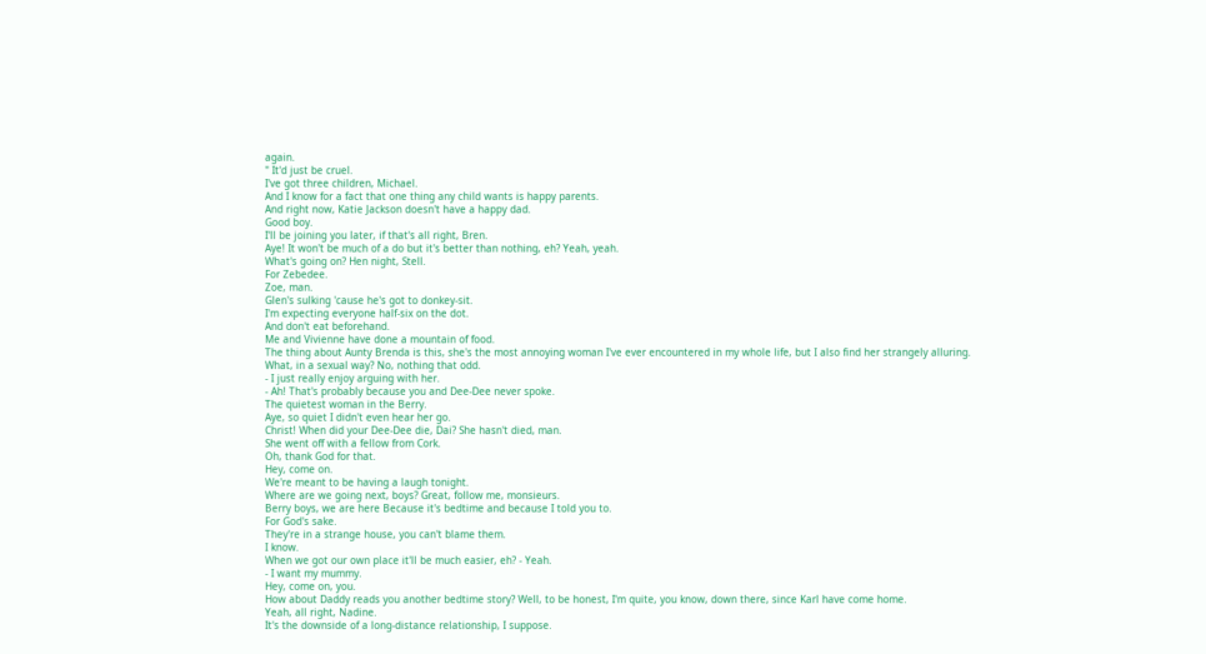again.
" It'd just be cruel.
I've got three children, Michael.
And I know for a fact that one thing any child wants is happy parents.
And right now, Katie Jackson doesn't have a happy dad.
Good boy.
I'll be joining you later, if that's all right, Bren.
Aye! It won't be much of a do but it's better than nothing, eh? Yeah, yeah.
What's going on? Hen night, Stell.
For Zebedee.
Zoe, man.
Glen's sulking 'cause he's got to donkey-sit.
I'm expecting everyone half-six on the dot.
And don't eat beforehand.
Me and Vivienne have done a mountain of food.
The thing about Aunty Brenda is this, she's the most annoying woman I've ever encountered in my whole life, but I also find her strangely alluring.
What, in a sexual way? No, nothing that odd.
- I just really enjoy arguing with her.
- Ah! That's probably because you and Dee-Dee never spoke.
The quietest woman in the Berry.
Aye, so quiet I didn't even hear her go.
Christ! When did your Dee-Dee die, Dai? She hasn't died, man.
She went off with a fellow from Cork.
Oh, thank God for that.
Hey, come on.
We're meant to be having a laugh tonight.
Where are we going next, boys? Great, follow me, monsieurs.
Berry boys, we are here Because it's bedtime and because I told you to.
For God's sake.
They're in a strange house, you can't blame them.
I know.
When we got our own place it'll be much easier, eh? - Yeah.
- I want my mummy.
Hey, come on, you.
How about Daddy reads you another bedtime story? Well, to be honest, I'm quite, you know, down there, since Karl have come home.
Yeah, all right, Nadine.
It's the downside of a long-distance relationship, I suppose.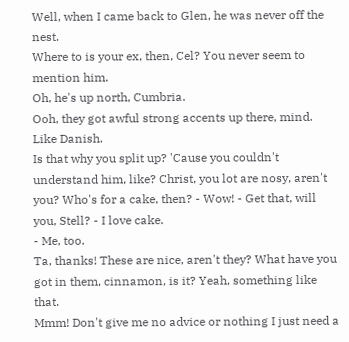Well, when I came back to Glen, he was never off the nest.
Where to is your ex, then, Cel? You never seem to mention him.
Oh, he's up north, Cumbria.
Ooh, they got awful strong accents up there, mind.
Like Danish.
Is that why you split up? 'Cause you couldn't understand him, like? Christ, you lot are nosy, aren't you? Who's for a cake, then? - Wow! - Get that, will you, Stell? - I love cake.
- Me, too.
Ta, thanks! These are nice, aren't they? What have you got in them, cinnamon, is it? Yeah, something like that.
Mmm! Don't give me no advice or nothing I just need a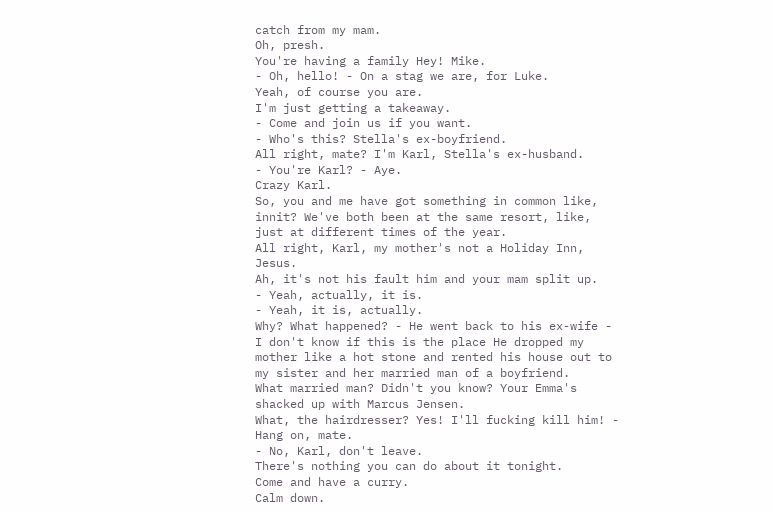catch from my mam.
Oh, presh.
You're having a family Hey! Mike.
- Oh, hello! - On a stag we are, for Luke.
Yeah, of course you are.
I'm just getting a takeaway.
- Come and join us if you want.
- Who's this? Stella's ex-boyfriend.
All right, mate? I'm Karl, Stella's ex-husband.
- You're Karl? - Aye.
Crazy Karl.
So, you and me have got something in common like, innit? We've both been at the same resort, like, just at different times of the year.
All right, Karl, my mother's not a Holiday Inn, Jesus.
Ah, it's not his fault him and your mam split up.
- Yeah, actually, it is.
- Yeah, it is, actually.
Why? What happened? - He went back to his ex-wife - I don't know if this is the place He dropped my mother like a hot stone and rented his house out to my sister and her married man of a boyfriend.
What married man? Didn't you know? Your Emma's shacked up with Marcus Jensen.
What, the hairdresser? Yes! I'll fucking kill him! - Hang on, mate.
- No, Karl, don't leave.
There's nothing you can do about it tonight.
Come and have a curry.
Calm down.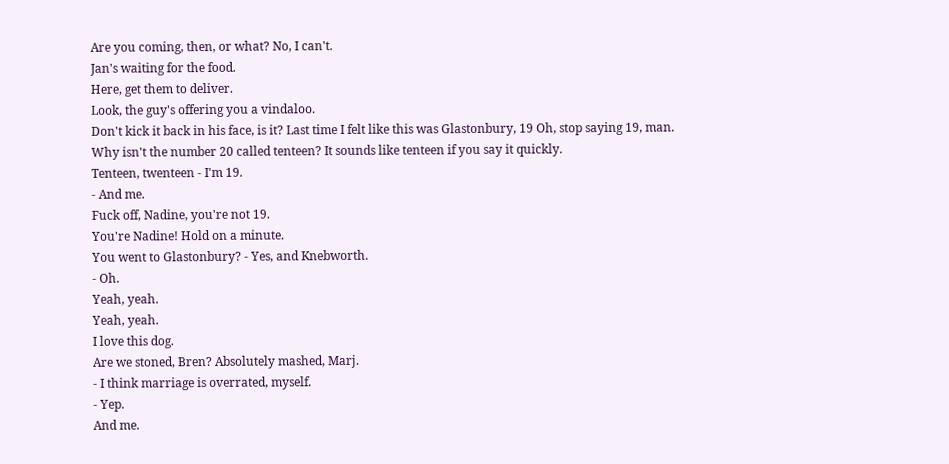Are you coming, then, or what? No, I can't.
Jan's waiting for the food.
Here, get them to deliver.
Look, the guy's offering you a vindaloo.
Don't kick it back in his face, is it? Last time I felt like this was Glastonbury, 19 Oh, stop saying 19, man.
Why isn't the number 20 called tenteen? It sounds like tenteen if you say it quickly.
Tenteen, twenteen - I'm 19.
- And me.
Fuck off, Nadine, you're not 19.
You're Nadine! Hold on a minute.
You went to Glastonbury? - Yes, and Knebworth.
- Oh.
Yeah, yeah.
Yeah, yeah.
I love this dog.
Are we stoned, Bren? Absolutely mashed, Marj.
- I think marriage is overrated, myself.
- Yep.
And me.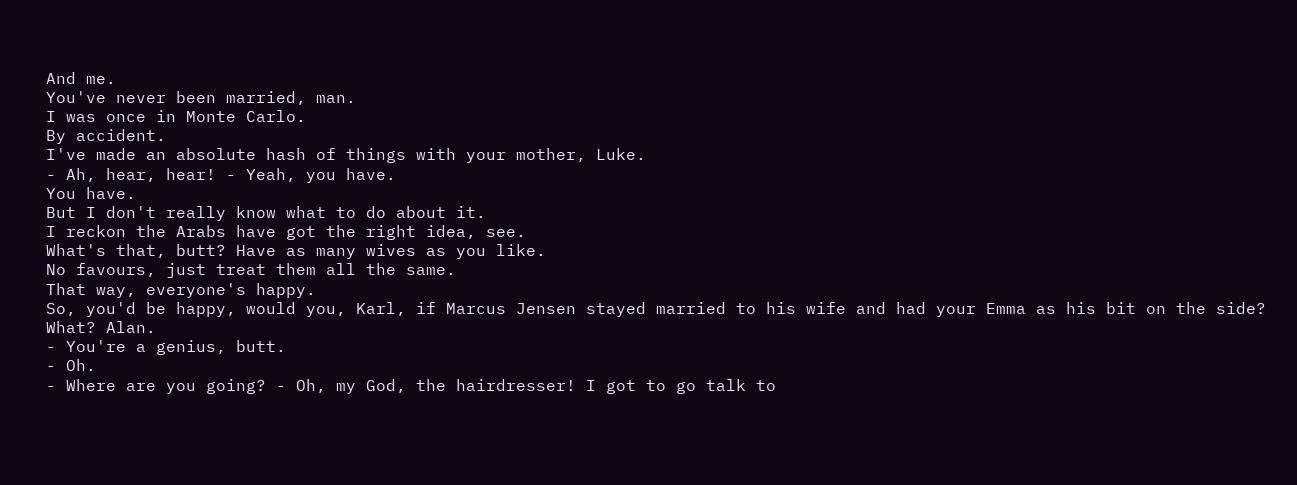And me.
You've never been married, man.
I was once in Monte Carlo.
By accident.
I've made an absolute hash of things with your mother, Luke.
- Ah, hear, hear! - Yeah, you have.
You have.
But I don't really know what to do about it.
I reckon the Arabs have got the right idea, see.
What's that, butt? Have as many wives as you like.
No favours, just treat them all the same.
That way, everyone's happy.
So, you'd be happy, would you, Karl, if Marcus Jensen stayed married to his wife and had your Emma as his bit on the side? What? Alan.
- You're a genius, butt.
- Oh.
- Where are you going? - Oh, my God, the hairdresser! I got to go talk to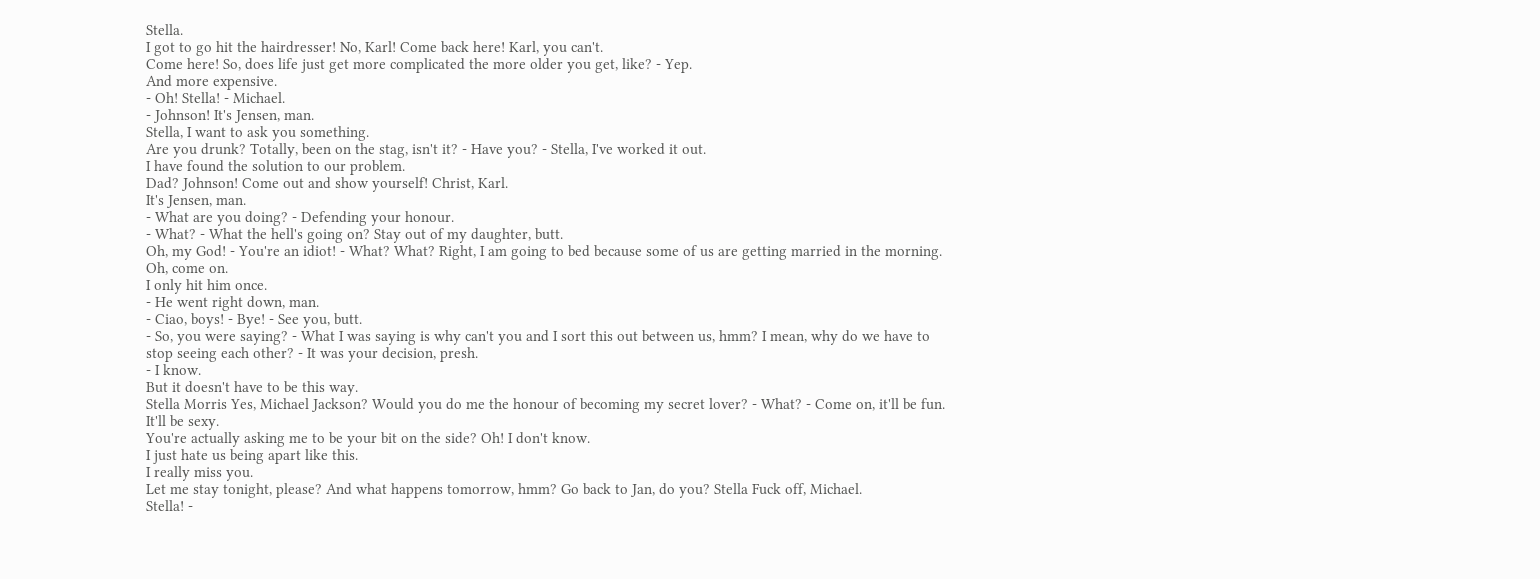Stella.
I got to go hit the hairdresser! No, Karl! Come back here! Karl, you can't.
Come here! So, does life just get more complicated the more older you get, like? - Yep.
And more expensive.
- Oh! Stella! - Michael.
- Johnson! It's Jensen, man.
Stella, I want to ask you something.
Are you drunk? Totally, been on the stag, isn't it? - Have you? - Stella, I've worked it out.
I have found the solution to our problem.
Dad? Johnson! Come out and show yourself! Christ, Karl.
It's Jensen, man.
- What are you doing? - Defending your honour.
- What? - What the hell's going on? Stay out of my daughter, butt.
Oh, my God! - You're an idiot! - What? What? Right, I am going to bed because some of us are getting married in the morning.
Oh, come on.
I only hit him once.
- He went right down, man.
- Ciao, boys! - Bye! - See you, butt.
- So, you were saying? - What I was saying is why can't you and I sort this out between us, hmm? I mean, why do we have to stop seeing each other? - It was your decision, presh.
- I know.
But it doesn't have to be this way.
Stella Morris Yes, Michael Jackson? Would you do me the honour of becoming my secret lover? - What? - Come on, it'll be fun.
It'll be sexy.
You're actually asking me to be your bit on the side? Oh! I don't know.
I just hate us being apart like this.
I really miss you.
Let me stay tonight, please? And what happens tomorrow, hmm? Go back to Jan, do you? Stella Fuck off, Michael.
Stella! -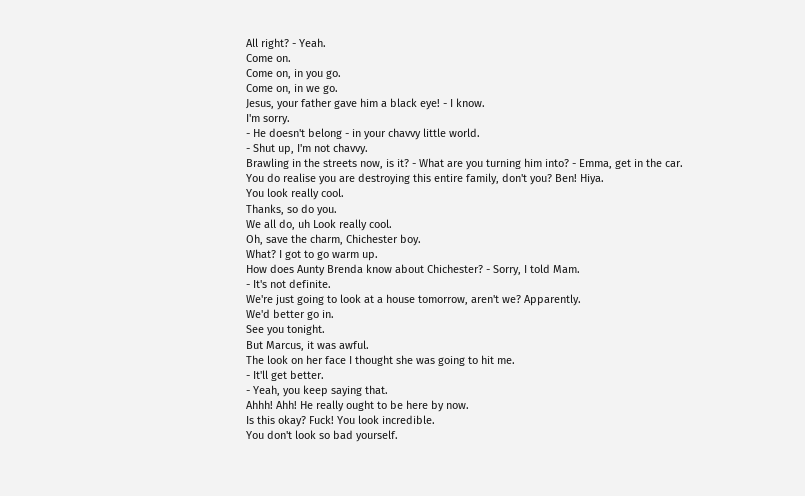All right? - Yeah.
Come on.
Come on, in you go.
Come on, in we go.
Jesus, your father gave him a black eye! - I know.
I'm sorry.
- He doesn't belong - in your chavvy little world.
- Shut up, I'm not chavvy.
Brawling in the streets now, is it? - What are you turning him into? - Emma, get in the car.
You do realise you are destroying this entire family, don't you? Ben! Hiya.
You look really cool.
Thanks, so do you.
We all do, uh Look really cool.
Oh, save the charm, Chichester boy.
What? I got to go warm up.
How does Aunty Brenda know about Chichester? - Sorry, I told Mam.
- It's not definite.
We're just going to look at a house tomorrow, aren't we? Apparently.
We'd better go in.
See you tonight.
But Marcus, it was awful.
The look on her face I thought she was going to hit me.
- It'll get better.
- Yeah, you keep saying that.
Ahhh! Ahh! He really ought to be here by now.
Is this okay? Fuck! You look incredible.
You don't look so bad yourself.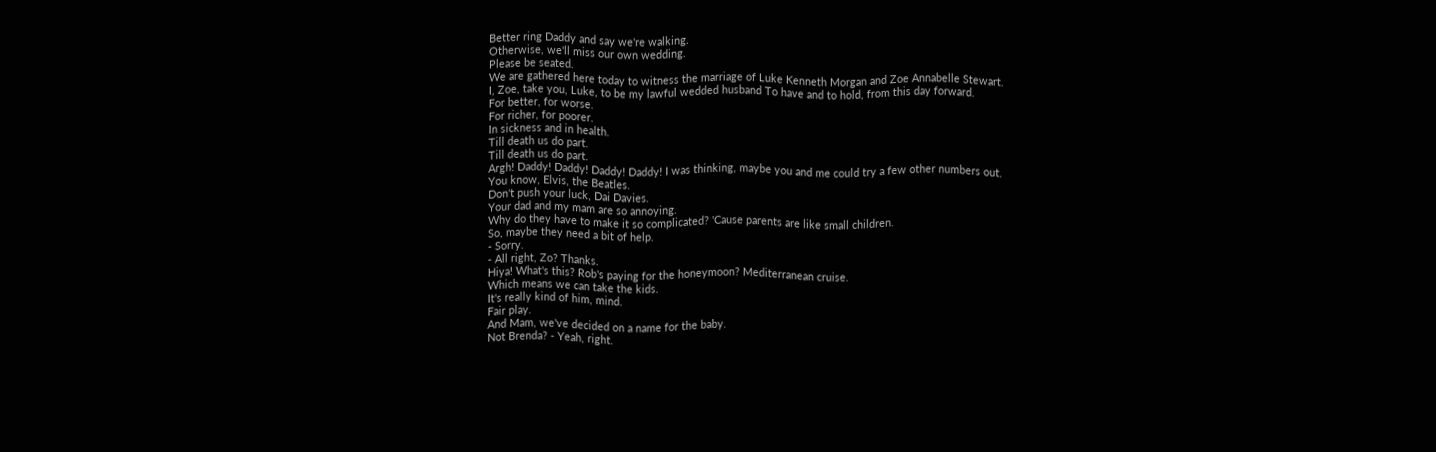Better ring Daddy and say we're walking.
Otherwise, we'll miss our own wedding.
Please be seated.
We are gathered here today to witness the marriage of Luke Kenneth Morgan and Zoe Annabelle Stewart.
I, Zoe, take you, Luke, to be my lawful wedded husband To have and to hold, from this day forward.
For better, for worse.
For richer, for poorer.
In sickness and in health.
Till death us do part.
Till death us do part.
Argh! Daddy! Daddy! Daddy! Daddy! I was thinking, maybe you and me could try a few other numbers out.
You know, Elvis, the Beatles.
Don't push your luck, Dai Davies.
Your dad and my mam are so annoying.
Why do they have to make it so complicated? 'Cause parents are like small children.
So, maybe they need a bit of help.
- Sorry.
- All right, Zo? Thanks.
Hiya! What's this? Rob's paying for the honeymoon? Mediterranean cruise.
Which means we can take the kids.
It's really kind of him, mind.
Fair play.
And Mam, we've decided on a name for the baby.
Not Brenda? - Yeah, right.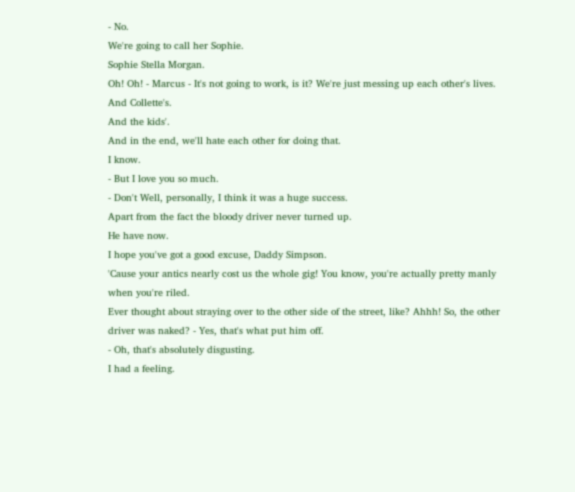- No.
We're going to call her Sophie.
Sophie Stella Morgan.
Oh! Oh! - Marcus - It's not going to work, is it? We're just messing up each other's lives.
And Collette's.
And the kids'.
And in the end, we'll hate each other for doing that.
I know.
- But I love you so much.
- Don't Well, personally, I think it was a huge success.
Apart from the fact the bloody driver never turned up.
He have now.
I hope you've got a good excuse, Daddy Simpson.
'Cause your antics nearly cost us the whole gig! You know, you're actually pretty manly when you're riled.
Ever thought about straying over to the other side of the street, like? Ahhh! So, the other driver was naked? - Yes, that's what put him off.
- Oh, that's absolutely disgusting.
I had a feeling.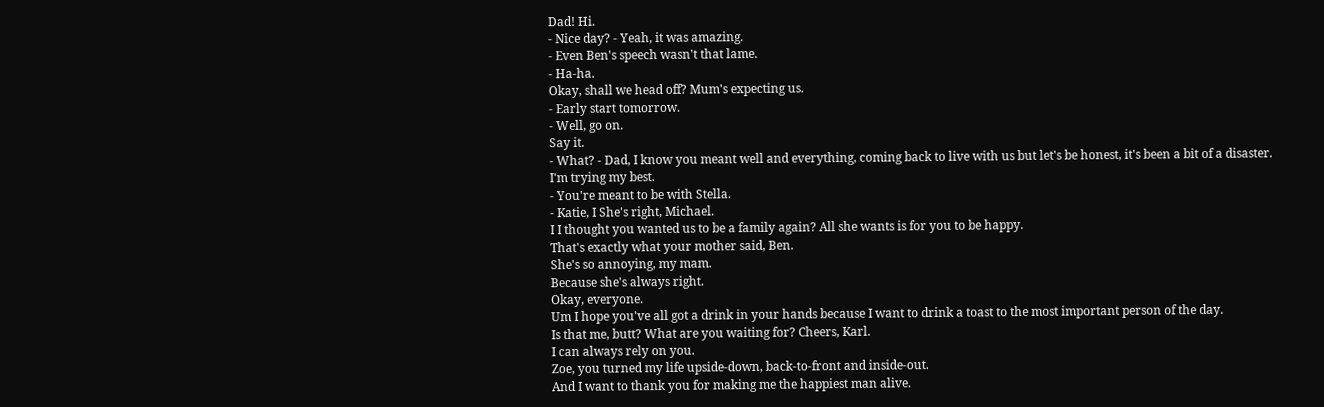Dad! Hi.
- Nice day? - Yeah, it was amazing.
- Even Ben's speech wasn't that lame.
- Ha-ha.
Okay, shall we head off? Mum's expecting us.
- Early start tomorrow.
- Well, go on.
Say it.
- What? - Dad, I know you meant well and everything, coming back to live with us but let's be honest, it's been a bit of a disaster.
I'm trying my best.
- You're meant to be with Stella.
- Katie, I She's right, Michael.
I I thought you wanted us to be a family again? All she wants is for you to be happy.
That's exactly what your mother said, Ben.
She's so annoying, my mam.
Because she's always right.
Okay, everyone.
Um I hope you've all got a drink in your hands because I want to drink a toast to the most important person of the day.
Is that me, butt? What are you waiting for? Cheers, Karl.
I can always rely on you.
Zoe, you turned my life upside-down, back-to-front and inside-out.
And I want to thank you for making me the happiest man alive.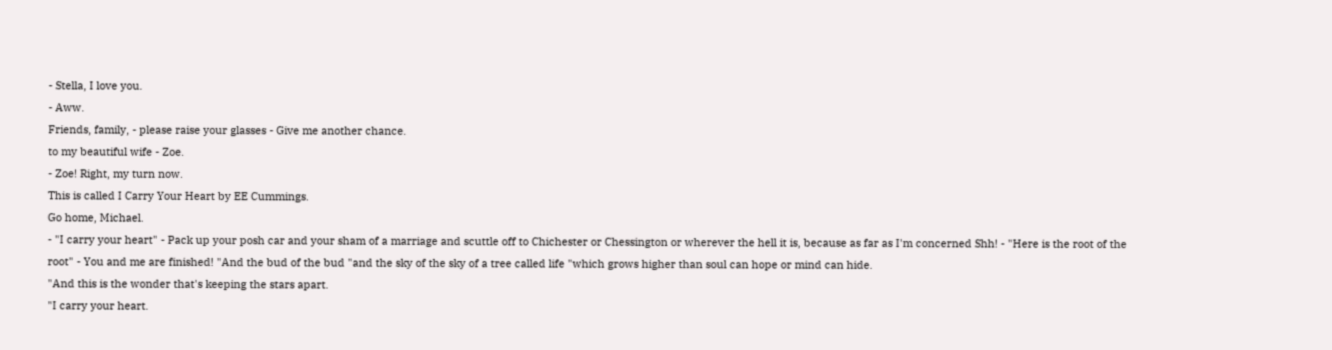- Stella, I love you.
- Aww.
Friends, family, - please raise your glasses - Give me another chance.
to my beautiful wife - Zoe.
- Zoe! Right, my turn now.
This is called I Carry Your Heart by EE Cummings.
Go home, Michael.
- "I carry your heart" - Pack up your posh car and your sham of a marriage and scuttle off to Chichester or Chessington or wherever the hell it is, because as far as I'm concerned Shh! - "Here is the root of the root" - You and me are finished! "And the bud of the bud "and the sky of the sky of a tree called life "which grows higher than soul can hope or mind can hide.
"And this is the wonder that's keeping the stars apart.
"I carry your heart.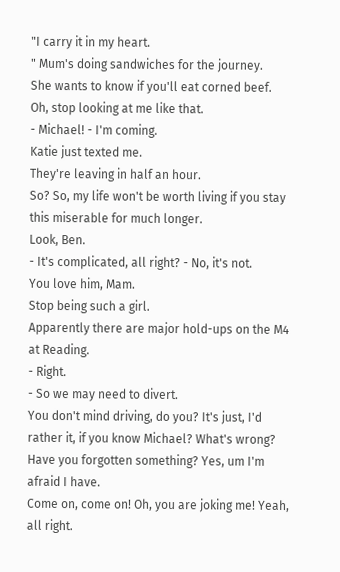"I carry it in my heart.
" Mum's doing sandwiches for the journey.
She wants to know if you'll eat corned beef.
Oh, stop looking at me like that.
- Michael! - I'm coming.
Katie just texted me.
They're leaving in half an hour.
So? So, my life won't be worth living if you stay this miserable for much longer.
Look, Ben.
- It's complicated, all right? - No, it's not.
You love him, Mam.
Stop being such a girl.
Apparently there are major hold-ups on the M4 at Reading.
- Right.
- So we may need to divert.
You don't mind driving, do you? It's just, I'd rather it, if you know Michael? What's wrong? Have you forgotten something? Yes, um I'm afraid I have.
Come on, come on! Oh, you are joking me! Yeah, all right.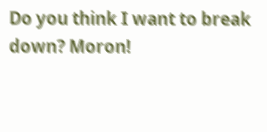Do you think I want to break down? Moron!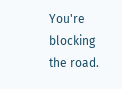You're blocking the road.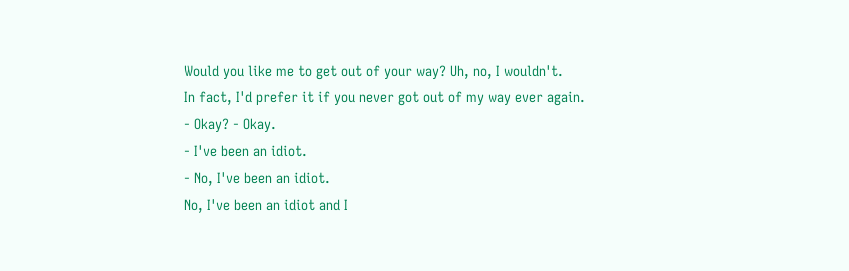Would you like me to get out of your way? Uh, no, I wouldn't.
In fact, I'd prefer it if you never got out of my way ever again.
- Okay? - Okay.
- I've been an idiot.
- No, I've been an idiot.
No, I've been an idiot and I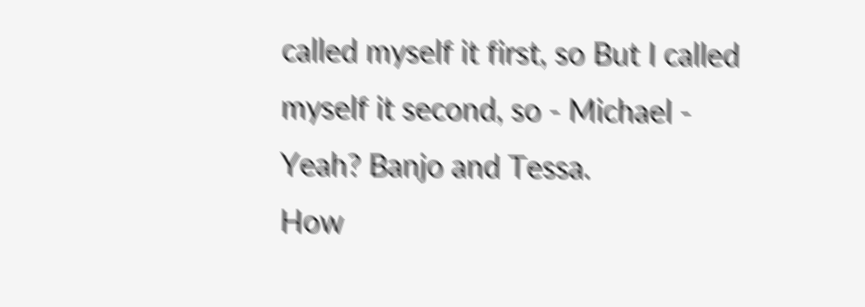called myself it first, so But I called myself it second, so - Michael - Yeah? Banjo and Tessa.
How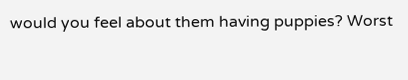would you feel about them having puppies? Worst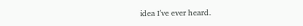idea I've ever heard.